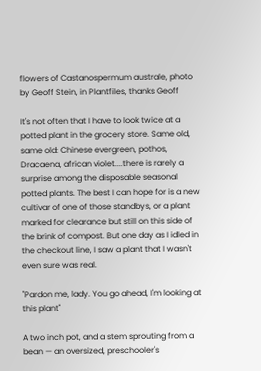flowers of Castanospermum australe, photo by Geoff Stein, in Plantfiles, thanks Geoff

It's not often that I have to look twice at a potted plant in the grocery store. Same old, same old: Chinese evergreen, pothos, Dracaena, african violet....there is rarely a surprise among the disposable seasonal potted plants. The best I can hope for is a new cultivar of one of those standbys, or a plant marked for clearance but still on this side of the brink of compost. But one day as I idled in the checkout line, I saw a plant that I wasn't even sure was real.

"Pardon me, lady. You go ahead, I'm looking at this plant"

A two inch pot, and a stem sprouting from a bean — an oversized, preschooler's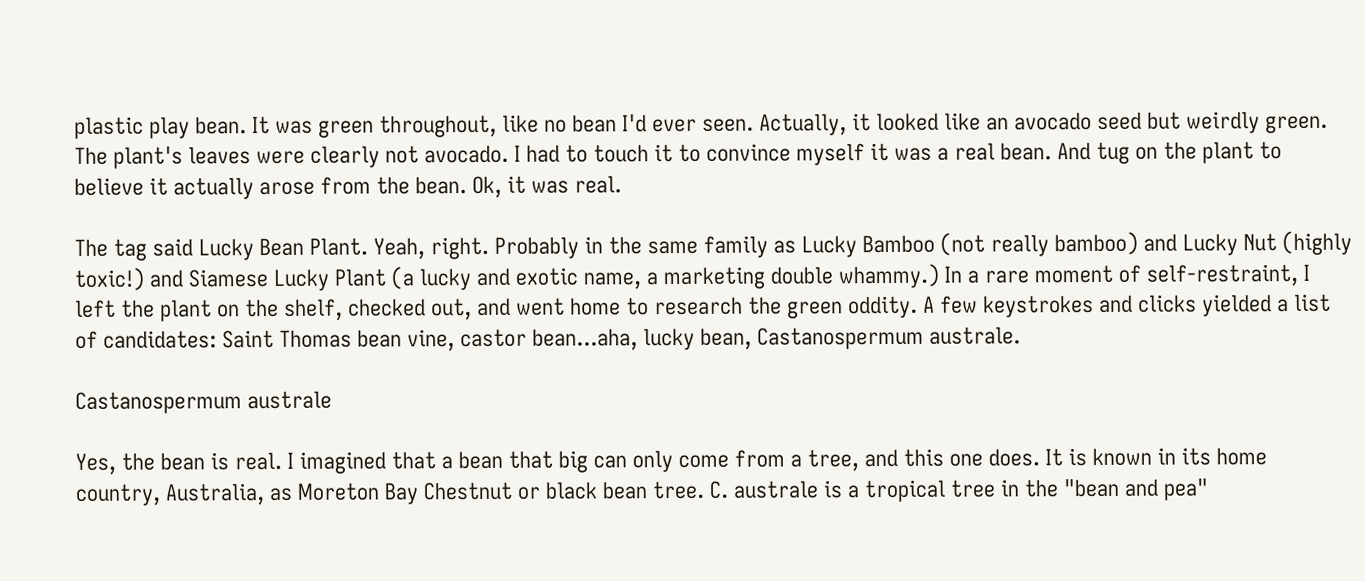plastic play bean. It was green throughout, like no bean I'd ever seen. Actually, it looked like an avocado seed but weirdly green. The plant's leaves were clearly not avocado. I had to touch it to convince myself it was a real bean. And tug on the plant to believe it actually arose from the bean. Ok, it was real.

The tag said Lucky Bean Plant. Yeah, right. Probably in the same family as Lucky Bamboo (not really bamboo) and Lucky Nut (highly toxic!) and Siamese Lucky Plant (a lucky and exotic name, a marketing double whammy.) In a rare moment of self-restraint, I left the plant on the shelf, checked out, and went home to research the green oddity. A few keystrokes and clicks yielded a list of candidates: Saint Thomas bean vine, castor bean...aha, lucky bean, Castanospermum australe.

Castanospermum australe

Yes, the bean is real. I imagined that a bean that big can only come from a tree, and this one does. It is known in its home country, Australia, as Moreton Bay Chestnut or black bean tree. C. australe is a tropical tree in the "bean and pea"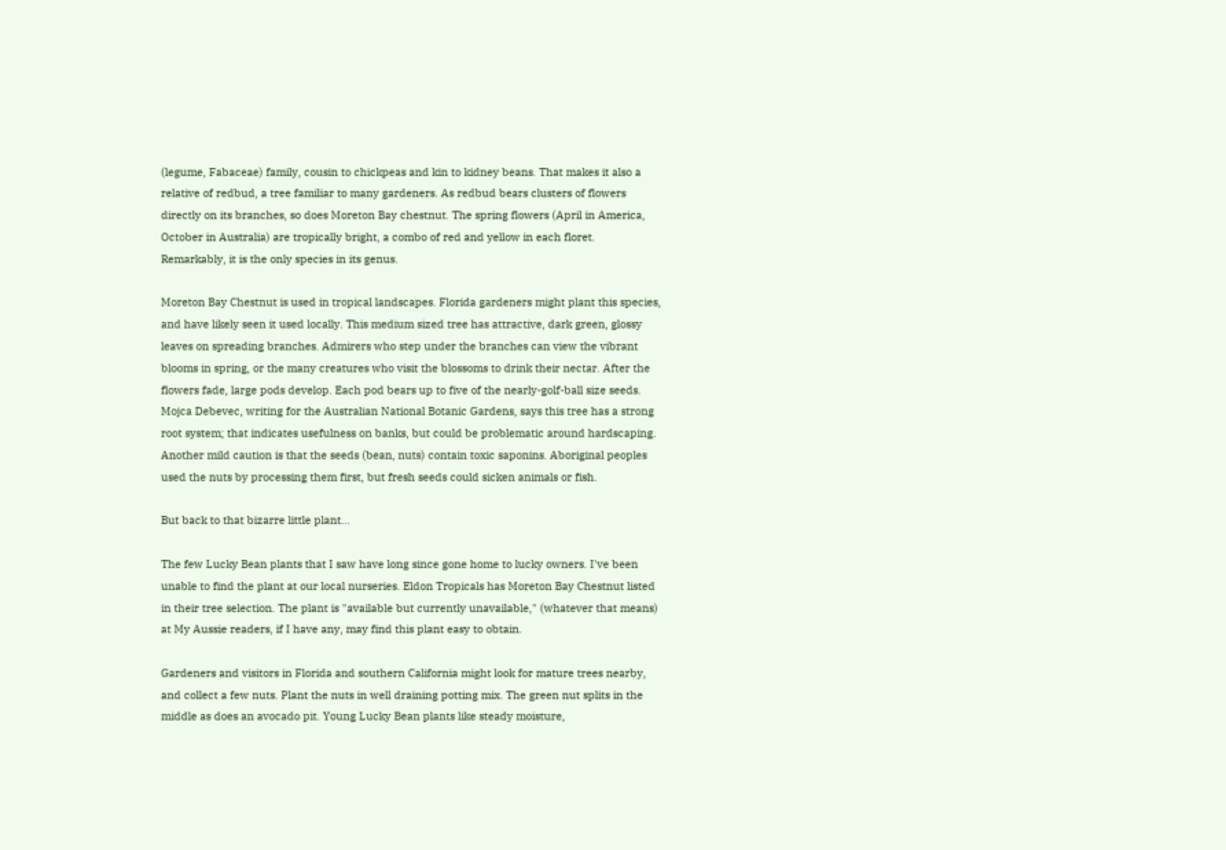(legume, Fabaceae) family, cousin to chickpeas and kin to kidney beans. That makes it also a relative of redbud, a tree familiar to many gardeners. As redbud bears clusters of flowers directly on its branches, so does Moreton Bay chestnut. The spring flowers (April in America, October in Australia) are tropically bright, a combo of red and yellow in each floret. Remarkably, it is the only species in its genus.

Moreton Bay Chestnut is used in tropical landscapes. Florida gardeners might plant this species, and have likely seen it used locally. This medium sized tree has attractive, dark green, glossy leaves on spreading branches. Admirers who step under the branches can view the vibrant blooms in spring, or the many creatures who visit the blossoms to drink their nectar. After the flowers fade, large pods develop. Each pod bears up to five of the nearly-golf-ball size seeds. Mojca Debevec, writing for the Australian National Botanic Gardens, says this tree has a strong root system; that indicates usefulness on banks, but could be problematic around hardscaping. Another mild caution is that the seeds (bean, nuts) contain toxic saponins. Aboriginal peoples used the nuts by processing them first, but fresh seeds could sicken animals or fish.

But back to that bizarre little plant...

The few Lucky Bean plants that I saw have long since gone home to lucky owners. I've been unable to find the plant at our local nurseries. Eldon Tropicals has Moreton Bay Chestnut listed in their tree selection. The plant is "available but currently unavailable," (whatever that means) at My Aussie readers, if I have any, may find this plant easy to obtain.

Gardeners and visitors in Florida and southern California might look for mature trees nearby, and collect a few nuts. Plant the nuts in well draining potting mix. The green nut splits in the middle as does an avocado pit. Young Lucky Bean plants like steady moisture,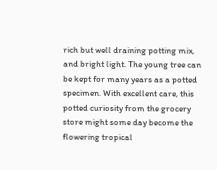rich but well draining potting mix, and bright light. The young tree can be kept for many years as a potted specimen. With excellent care, this potted curiosity from the grocery store might some day become the flowering tropical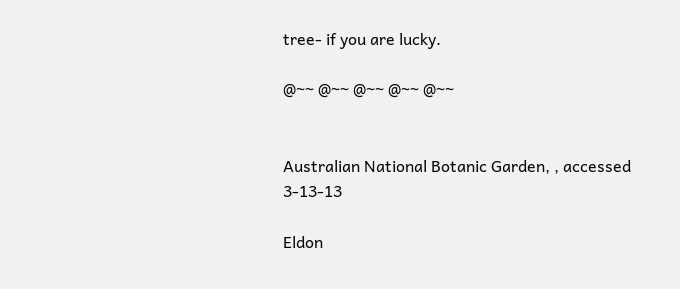tree- if you are lucky.

@~~ @~~ @~~ @~~ @~~


Australian National Botanic Garden, , accessed 3-13-13

Eldon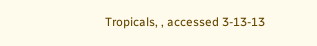Tropicals, , accessed 3-13-13